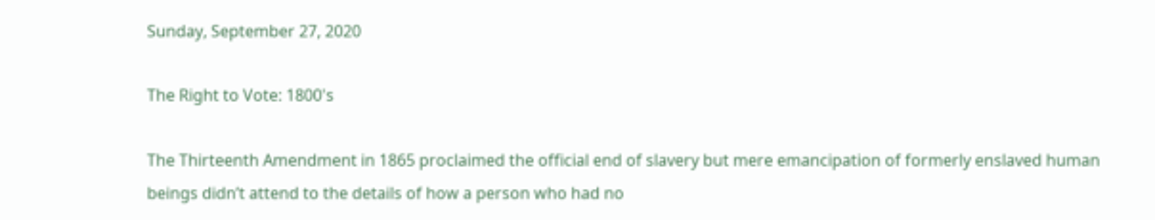Sunday, September 27, 2020

The Right to Vote: 1800's

The Thirteenth Amendment in 1865 proclaimed the official end of slavery but mere emancipation of formerly enslaved human beings didn’t attend to the details of how a person who had no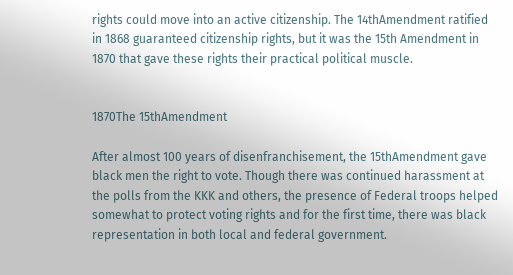rights could move into an active citizenship. The 14thAmendment ratified in 1868 guaranteed citizenship rights, but it was the 15th Amendment in 1870 that gave these rights their practical political muscle.


1870The 15thAmendment

After almost 100 years of disenfranchisement, the 15thAmendment gave black men the right to vote. Though there was continued harassment at the polls from the KKK and others, the presence of Federal troops helped somewhat to protect voting rights and for the first time, there was black representation in both local and federal government.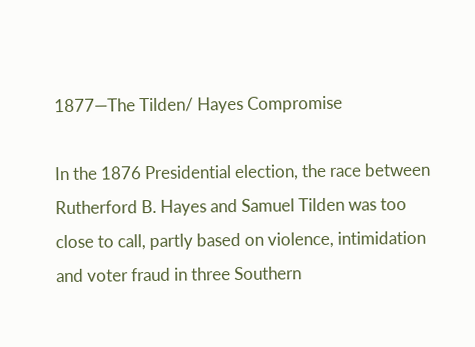1877—The Tilden/ Hayes Compromise

In the 1876 Presidential election, the race between Rutherford B. Hayes and Samuel Tilden was too close to call, partly based on violence, intimidation and voter fraud in three Southern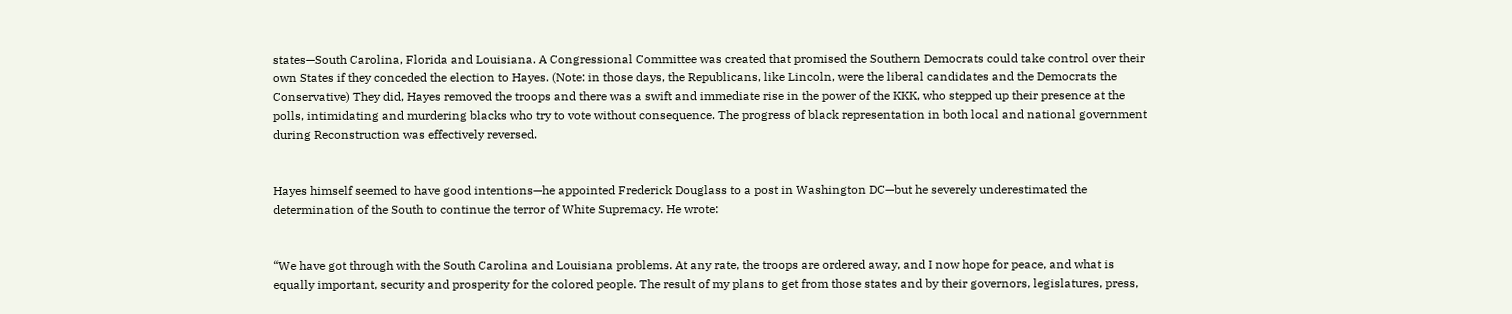states—South Carolina, Florida and Louisiana. A Congressional Committee was created that promised the Southern Democrats could take control over their own States if they conceded the election to Hayes. (Note: in those days, the Republicans, like Lincoln, were the liberal candidates and the Democrats the Conservative) They did, Hayes removed the troops and there was a swift and immediate rise in the power of the KKK, who stepped up their presence at the polls, intimidating and murdering blacks who try to vote without consequence. The progress of black representation in both local and national government during Reconstruction was effectively reversed.


Hayes himself seemed to have good intentions—he appointed Frederick Douglass to a post in Washington DC—but he severely underestimated the determination of the South to continue the terror of White Supremacy. He wrote:


“We have got through with the South Carolina and Louisiana problems. At any rate, the troops are ordered away, and I now hope for peace, and what is equally important, security and prosperity for the colored people. The result of my plans to get from those states and by their governors, legislatures, press,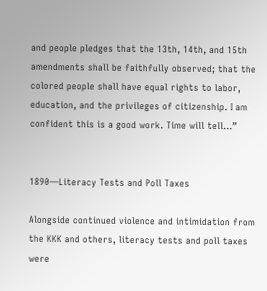and people pledges that the 13th, 14th, and 15th amendments shall be faithfully observed; that the colored people shall have equal rights to labor, education, and the privileges of citizenship. I am confident this is a good work. Time will tell...”


1890—Literacy Tests and Poll Taxes

Alongside continued violence and intimidation from the KKK and others, literacy tests and poll taxes were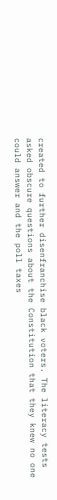created to further disenfranchise black voters. The literacy tests asked obscure questions about the Constitution that they knew no one could answer and the poll taxes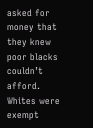asked for money that they knew poor blacks couldn’t afford. Whites were exempt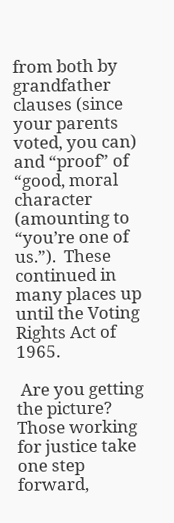from both by grandfather clauses (since your parents voted, you can) and “proof” of “good, moral character (amounting to “you’re one of us.”).  These continued in many places up until the Voting Rights Act of 1965.

 Are you getting the picture? Those working for justice take one step forward,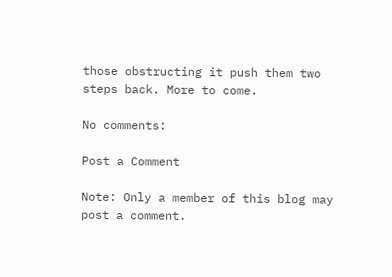those obstructing it push them two steps back. More to come.

No comments:

Post a Comment

Note: Only a member of this blog may post a comment.